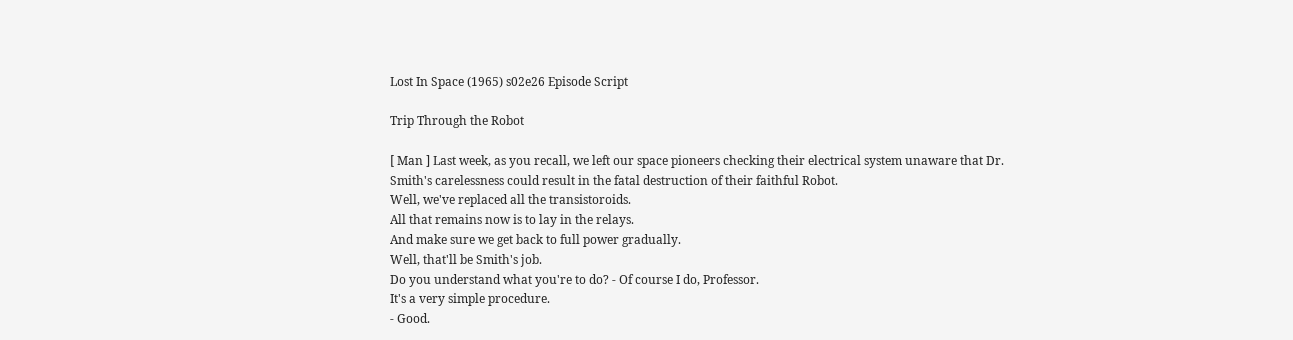Lost In Space (1965) s02e26 Episode Script

Trip Through the Robot

[ Man ] Last week, as you recall, we left our space pioneers checking their electrical system unaware that Dr.
Smith's carelessness could result in the fatal destruction of their faithful Robot.
Well, we've replaced all the transistoroids.
All that remains now is to lay in the relays.
And make sure we get back to full power gradually.
Well, that'll be Smith's job.
Do you understand what you're to do? - Of course I do, Professor.
It's a very simple procedure.
- Good.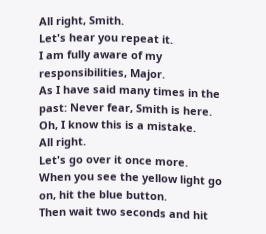All right, Smith.
Let's hear you repeat it.
I am fully aware of my responsibilities, Major.
As I have said many times in the past: Never fear, Smith is here.
Oh, I know this is a mistake.
All right.
Let's go over it once more.
When you see the yellow light go on, hit the blue button.
Then wait two seconds and hit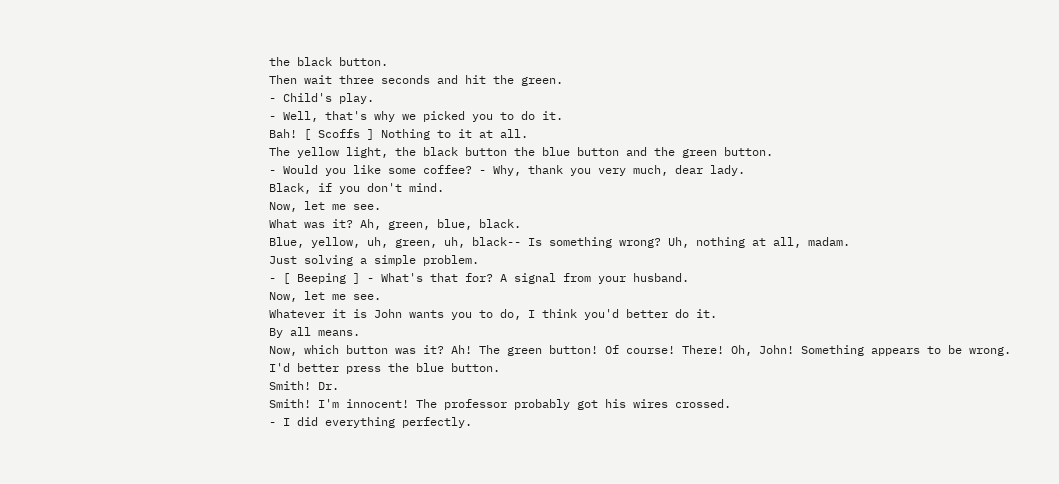the black button.
Then wait three seconds and hit the green.
- Child's play.
- Well, that's why we picked you to do it.
Bah! [ Scoffs ] Nothing to it at all.
The yellow light, the black button the blue button and the green button.
- Would you like some coffee? - Why, thank you very much, dear lady.
Black, if you don't mind.
Now, let me see.
What was it? Ah, green, blue, black.
Blue, yellow, uh, green, uh, black-- Is something wrong? Uh, nothing at all, madam.
Just solving a simple problem.
- [ Beeping ] - What's that for? A signal from your husband.
Now, let me see.
Whatever it is John wants you to do, I think you'd better do it.
By all means.
Now, which button was it? Ah! The green button! Of course! There! Oh, John! Something appears to be wrong.
I'd better press the blue button.
Smith! Dr.
Smith! I'm innocent! The professor probably got his wires crossed.
- I did everything perfectly.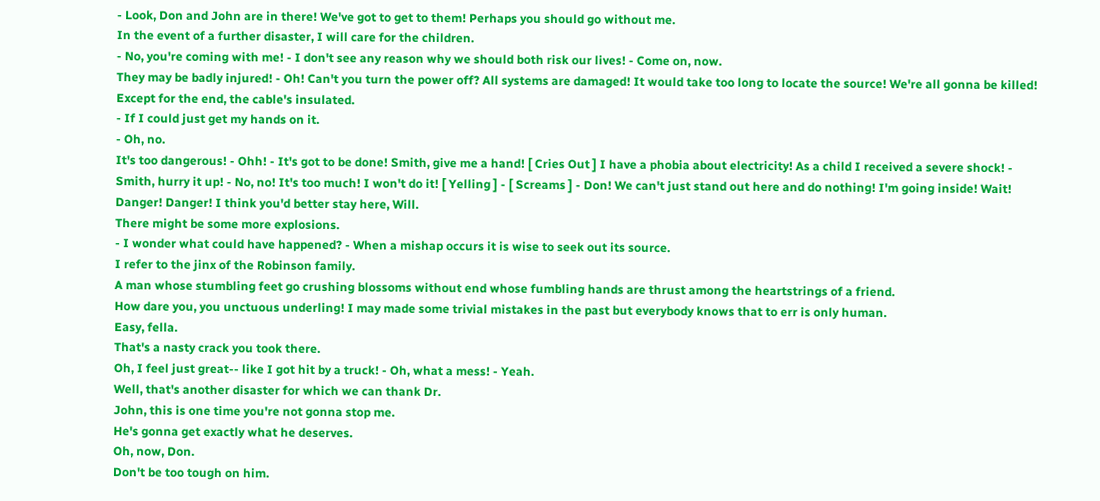- Look, Don and John are in there! We've got to get to them! Perhaps you should go without me.
In the event of a further disaster, I will care for the children.
- No, you're coming with me! - I don't see any reason why we should both risk our lives! - Come on, now.
They may be badly injured! - Oh! Can't you turn the power off? All systems are damaged! It would take too long to locate the source! We're all gonna be killed! Except for the end, the cable's insulated.
- If I could just get my hands on it.
- Oh, no.
It's too dangerous! - Ohh! - It's got to be done! Smith, give me a hand! [ Cries Out ] I have a phobia about electricity! As a child I received a severe shock! - Smith, hurry it up! - No, no! It's too much! I won't do it! [ Yelling ] - [ Screams ] - Don! We can't just stand out here and do nothing! I'm going inside! Wait! Danger! Danger! I think you'd better stay here, Will.
There might be some more explosions.
- I wonder what could have happened? - When a mishap occurs it is wise to seek out its source.
I refer to the jinx of the Robinson family.
A man whose stumbling feet go crushing blossoms without end whose fumbling hands are thrust among the heartstrings of a friend.
How dare you, you unctuous underling! I may made some trivial mistakes in the past but everybody knows that to err is only human.
Easy, fella.
That's a nasty crack you took there.
Oh, I feel just great-- like I got hit by a truck! - Oh, what a mess! - Yeah.
Well, that's another disaster for which we can thank Dr.
John, this is one time you're not gonna stop me.
He's gonna get exactly what he deserves.
Oh, now, Don.
Don't be too tough on him.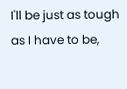I'll be just as tough as I have to be,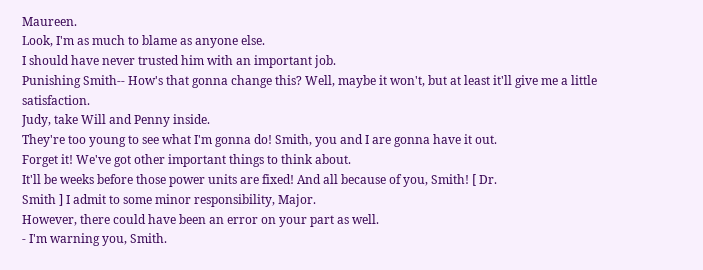Maureen.
Look, I'm as much to blame as anyone else.
I should have never trusted him with an important job.
Punishing Smith-- How's that gonna change this? Well, maybe it won't, but at least it'll give me a little satisfaction.
Judy, take Will and Penny inside.
They're too young to see what I'm gonna do! Smith, you and I are gonna have it out.
Forget it! We've got other important things to think about.
It'll be weeks before those power units are fixed! And all because of you, Smith! [ Dr.
Smith ] I admit to some minor responsibility, Major.
However, there could have been an error on your part as well.
- I'm warning you, Smith.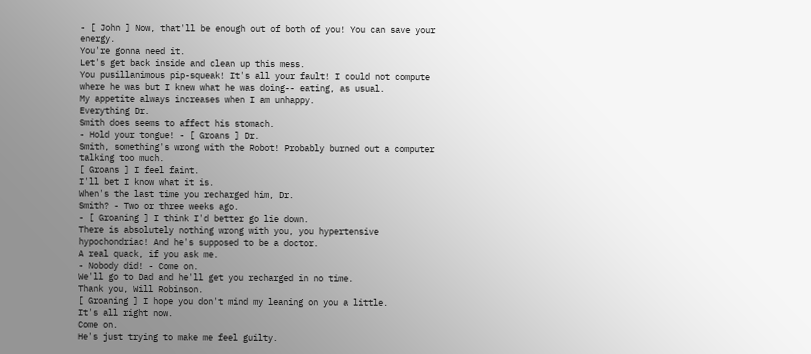- [ John ] Now, that'll be enough out of both of you! You can save your energy.
You're gonna need it.
Let's get back inside and clean up this mess.
You pusillanimous pip-squeak! It's all your fault! I could not compute where he was but I knew what he was doing-- eating, as usual.
My appetite always increases when I am unhappy.
Everything Dr.
Smith does seems to affect his stomach.
- Hold your tongue! - [ Groans ] Dr.
Smith, something's wrong with the Robot! Probably burned out a computer talking too much.
[ Groans ] I feel faint.
I'll bet I know what it is.
When's the last time you recharged him, Dr.
Smith? - Two or three weeks ago.
- [ Groaning ] I think I'd better go lie down.
There is absolutely nothing wrong with you, you hypertensive hypochondriac! And he's supposed to be a doctor.
A real quack, if you ask me.
- Nobody did! - Come on.
We'll go to Dad and he'll get you recharged in no time.
Thank you, Will Robinson.
[ Groaning ] I hope you don't mind my leaning on you a little.
It's all right now.
Come on.
He's just trying to make me feel guilty.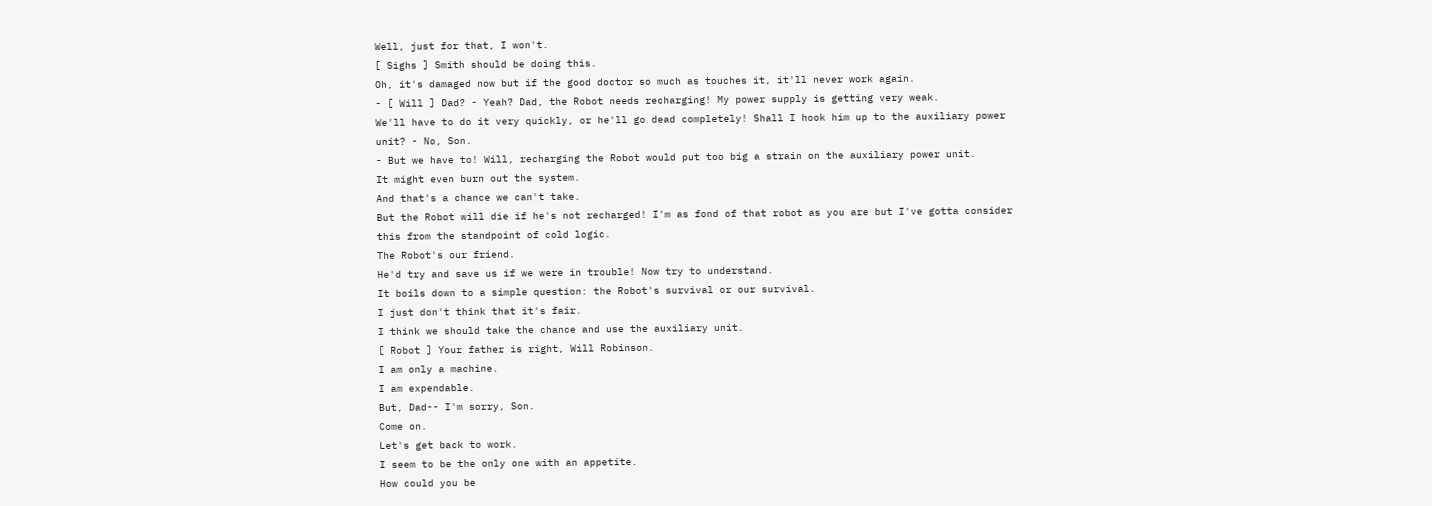Well, just for that, I won't.
[ Sighs ] Smith should be doing this.
Oh, it's damaged now but if the good doctor so much as touches it, it'll never work again.
- [ Will ] Dad? - Yeah? Dad, the Robot needs recharging! My power supply is getting very weak.
We'll have to do it very quickly, or he'll go dead completely! Shall I hook him up to the auxiliary power unit? - No, Son.
- But we have to! Will, recharging the Robot would put too big a strain on the auxiliary power unit.
It might even burn out the system.
And that's a chance we can't take.
But the Robot will die if he's not recharged! I'm as fond of that robot as you are but I've gotta consider this from the standpoint of cold logic.
The Robot's our friend.
He'd try and save us if we were in trouble! Now try to understand.
It boils down to a simple question: the Robot's survival or our survival.
I just don't think that it's fair.
I think we should take the chance and use the auxiliary unit.
[ Robot ] Your father is right, Will Robinson.
I am only a machine.
I am expendable.
But, Dad-- I'm sorry, Son.
Come on.
Let's get back to work.
I seem to be the only one with an appetite.
How could you be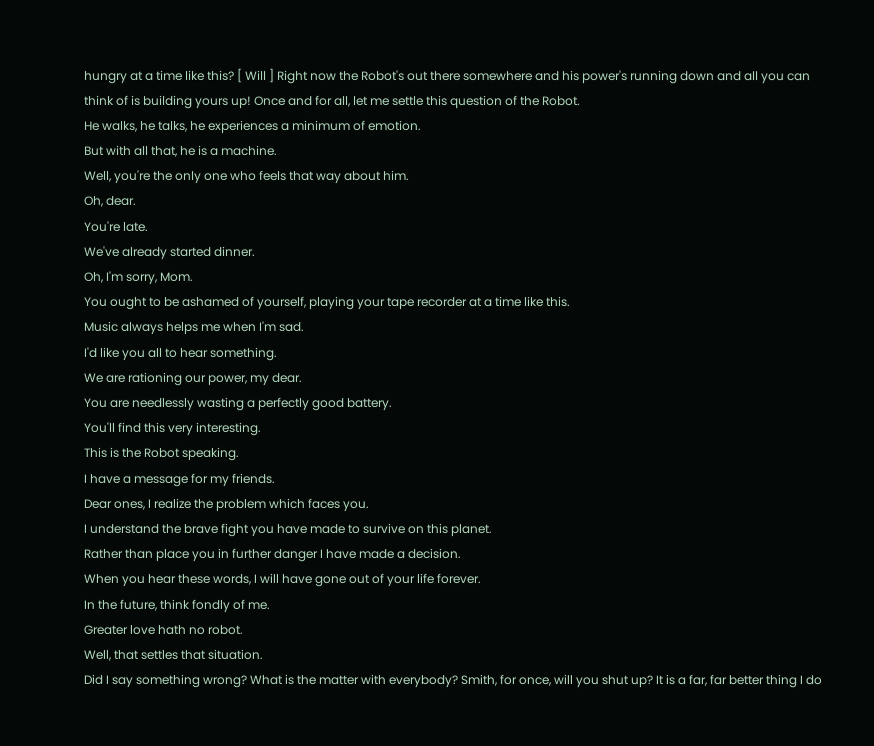hungry at a time like this? [ Will ] Right now the Robot's out there somewhere and his power's running down and all you can think of is building yours up! Once and for all, let me settle this question of the Robot.
He walks, he talks, he experiences a minimum of emotion.
But with all that, he is a machine.
Well, you're the only one who feels that way about him.
Oh, dear.
You're late.
We've already started dinner.
Oh, I'm sorry, Mom.
You ought to be ashamed of yourself, playing your tape recorder at a time like this.
Music always helps me when I'm sad.
I'd like you all to hear something.
We are rationing our power, my dear.
You are needlessly wasting a perfectly good battery.
You'll find this very interesting.
This is the Robot speaking.
I have a message for my friends.
Dear ones, I realize the problem which faces you.
I understand the brave fight you have made to survive on this planet.
Rather than place you in further danger I have made a decision.
When you hear these words, I will have gone out of your life forever.
In the future, think fondly of me.
Greater love hath no robot.
Well, that settles that situation.
Did I say something wrong? What is the matter with everybody? Smith, for once, will you shut up? It is a far, far better thing I do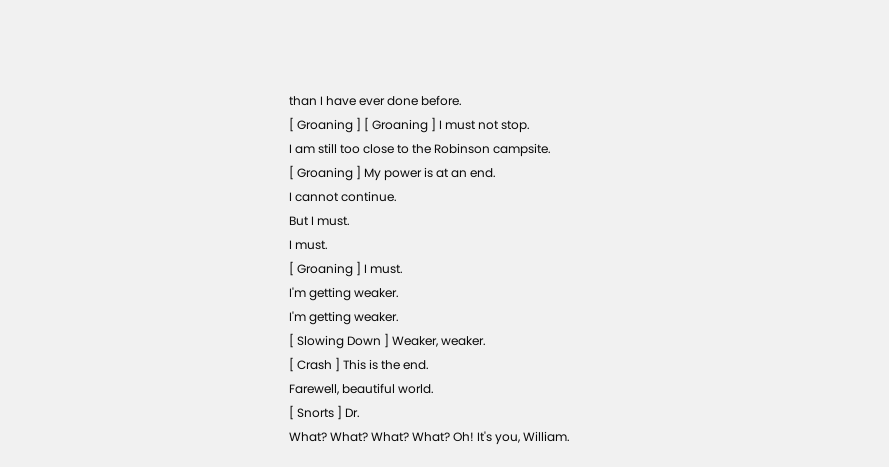than I have ever done before.
[ Groaning ] [ Groaning ] I must not stop.
I am still too close to the Robinson campsite.
[ Groaning ] My power is at an end.
I cannot continue.
But I must.
I must.
[ Groaning ] I must.
I'm getting weaker.
I'm getting weaker.
[ Slowing Down ] Weaker, weaker.
[ Crash ] This is the end.
Farewell, beautiful world.
[ Snorts ] Dr.
What? What? What? What? Oh! It's you, William.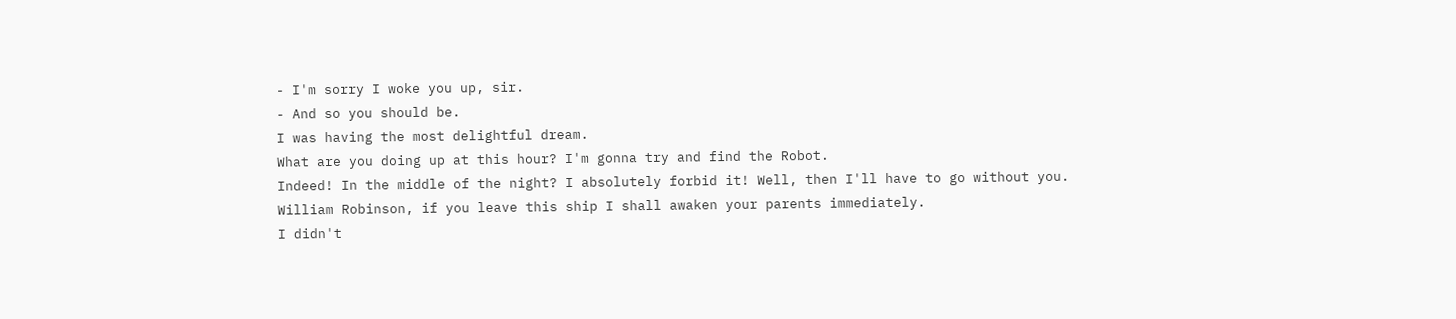- I'm sorry I woke you up, sir.
- And so you should be.
I was having the most delightful dream.
What are you doing up at this hour? I'm gonna try and find the Robot.
Indeed! In the middle of the night? I absolutely forbid it! Well, then I'll have to go without you.
William Robinson, if you leave this ship I shall awaken your parents immediately.
I didn't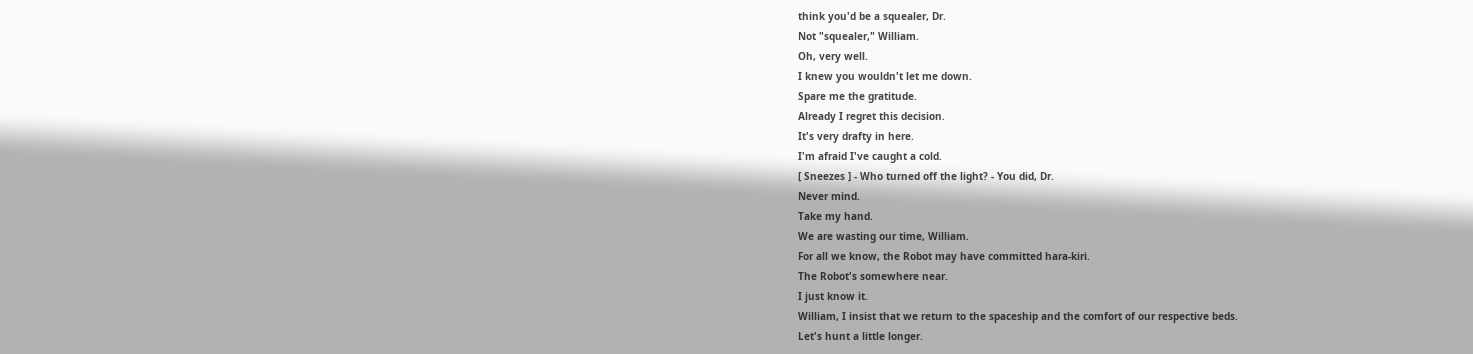think you'd be a squealer, Dr.
Not "squealer," William.
Oh, very well.
I knew you wouldn't let me down.
Spare me the gratitude.
Already I regret this decision.
It's very drafty in here.
I'm afraid I've caught a cold.
[ Sneezes ] - Who turned off the light? - You did, Dr.
Never mind.
Take my hand.
We are wasting our time, William.
For all we know, the Robot may have committed hara-kiri.
The Robot's somewhere near.
I just know it.
William, I insist that we return to the spaceship and the comfort of our respective beds.
Let's hunt a little longer.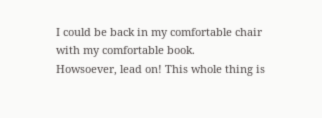I could be back in my comfortable chair with my comfortable book.
Howsoever, lead on! This whole thing is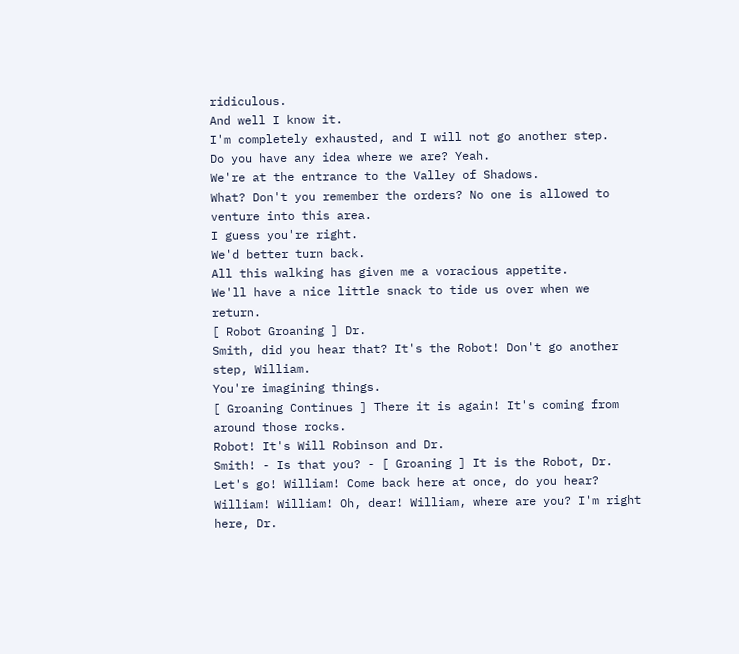ridiculous.
And well I know it.
I'm completely exhausted, and I will not go another step.
Do you have any idea where we are? Yeah.
We're at the entrance to the Valley of Shadows.
What? Don't you remember the orders? No one is allowed to venture into this area.
I guess you're right.
We'd better turn back.
All this walking has given me a voracious appetite.
We'll have a nice little snack to tide us over when we return.
[ Robot Groaning ] Dr.
Smith, did you hear that? It's the Robot! Don't go another step, William.
You're imagining things.
[ Groaning Continues ] There it is again! It's coming from around those rocks.
Robot! It's Will Robinson and Dr.
Smith! - Is that you? - [ Groaning ] It is the Robot, Dr.
Let's go! William! Come back here at once, do you hear? William! William! Oh, dear! William, where are you? I'm right here, Dr.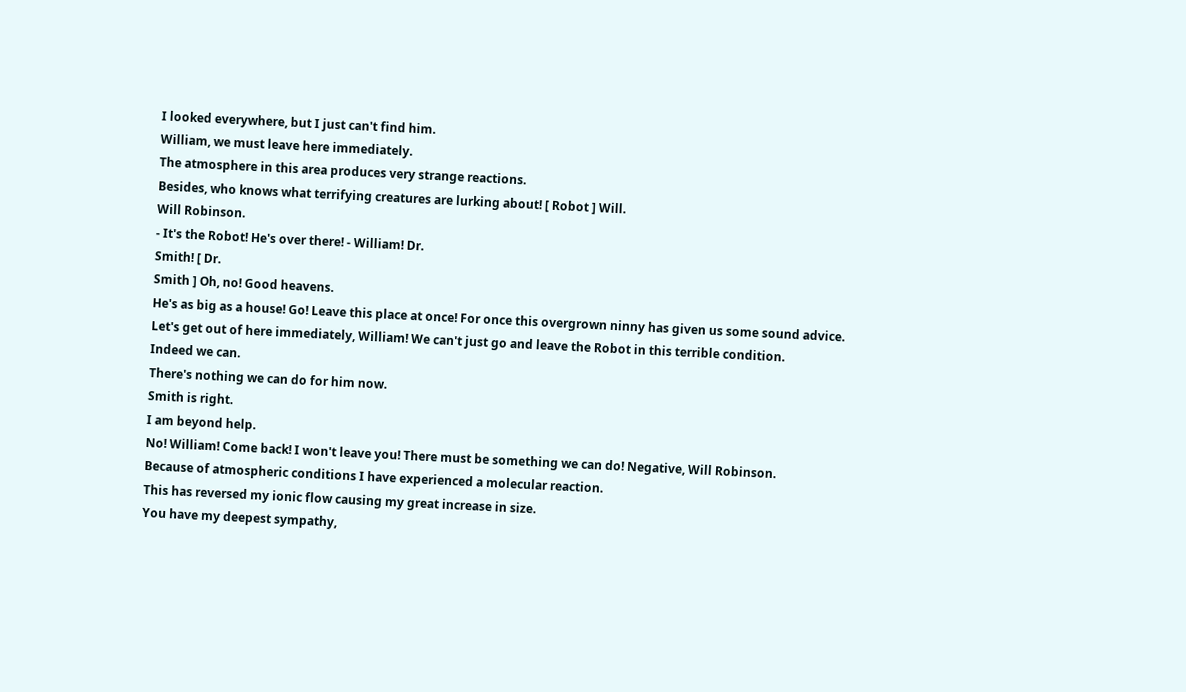I looked everywhere, but I just can't find him.
William, we must leave here immediately.
The atmosphere in this area produces very strange reactions.
Besides, who knows what terrifying creatures are lurking about! [ Robot ] Will.
Will Robinson.
- It's the Robot! He's over there! - William! Dr.
Smith! [ Dr.
Smith ] Oh, no! Good heavens.
He's as big as a house! Go! Leave this place at once! For once this overgrown ninny has given us some sound advice.
Let's get out of here immediately, William! We can't just go and leave the Robot in this terrible condition.
Indeed we can.
There's nothing we can do for him now.
Smith is right.
I am beyond help.
No! William! Come back! I won't leave you! There must be something we can do! Negative, Will Robinson.
Because of atmospheric conditions I have experienced a molecular reaction.
This has reversed my ionic flow causing my great increase in size.
You have my deepest sympathy,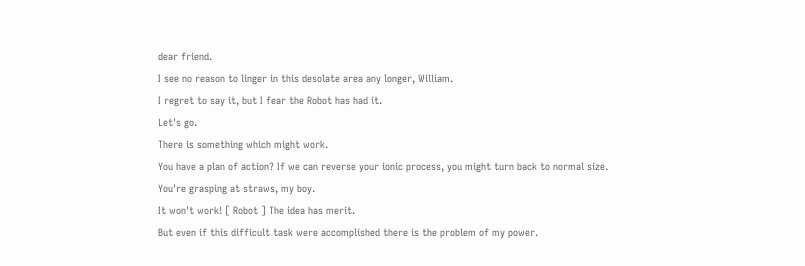dear friend.
I see no reason to linger in this desolate area any longer, William.
I regret to say it, but I fear the Robot has had it.
Let's go.
There is something which might work.
You have a plan of action? If we can reverse your ionic process, you might turn back to normal size.
You're grasping at straws, my boy.
It won't work! [ Robot ] The idea has merit.
But even if this difficult task were accomplished there is the problem of my power.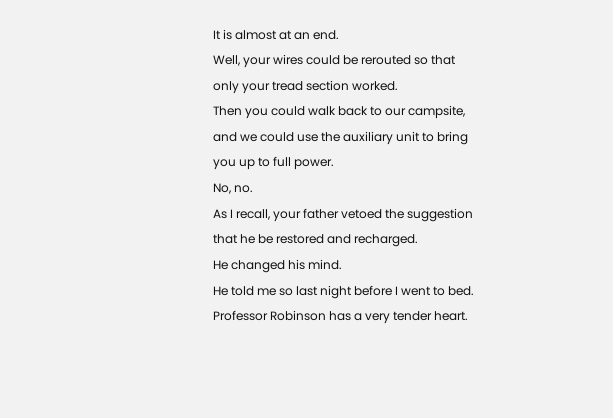It is almost at an end.
Well, your wires could be rerouted so that only your tread section worked.
Then you could walk back to our campsite, and we could use the auxiliary unit to bring you up to full power.
No, no.
As I recall, your father vetoed the suggestion that he be restored and recharged.
He changed his mind.
He told me so last night before I went to bed.
Professor Robinson has a very tender heart.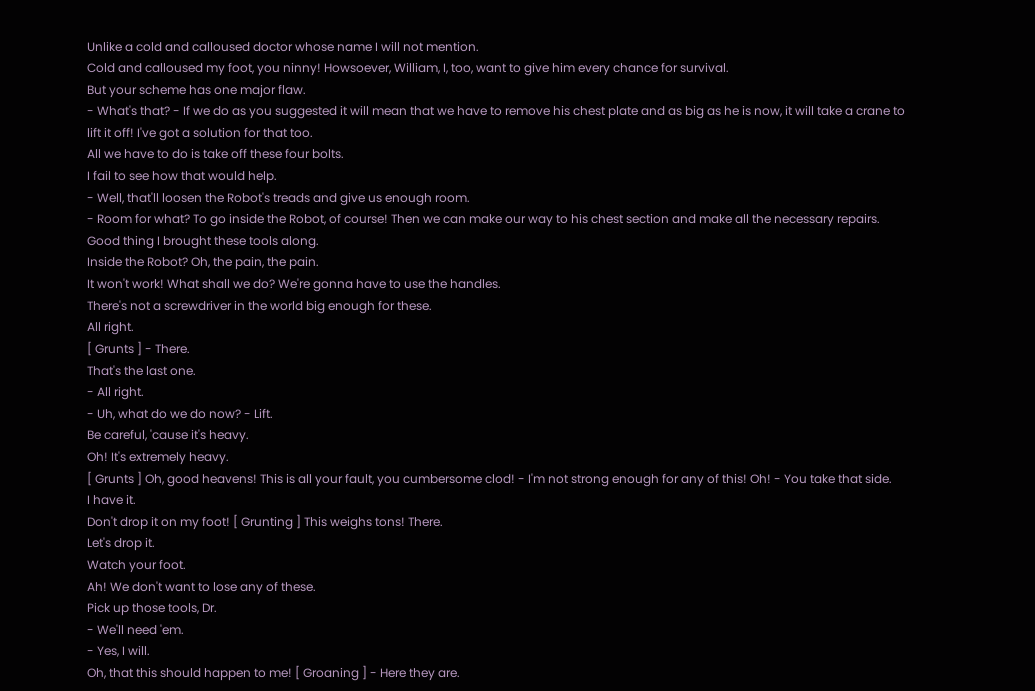Unlike a cold and calloused doctor whose name I will not mention.
Cold and calloused my foot, you ninny! Howsoever, William, I, too, want to give him every chance for survival.
But your scheme has one major flaw.
- What's that? - If we do as you suggested it will mean that we have to remove his chest plate and as big as he is now, it will take a crane to lift it off! I've got a solution for that too.
All we have to do is take off these four bolts.
I fail to see how that would help.
- Well, that'll loosen the Robot's treads and give us enough room.
- Room for what? To go inside the Robot, of course! Then we can make our way to his chest section and make all the necessary repairs.
Good thing I brought these tools along.
Inside the Robot? Oh, the pain, the pain.
It won't work! What shall we do? We're gonna have to use the handles.
There's not a screwdriver in the world big enough for these.
All right.
[ Grunts ] - There.
That's the last one.
- All right.
- Uh, what do we do now? - Lift.
Be careful, 'cause it's heavy.
Oh! It's extremely heavy.
[ Grunts ] Oh, good heavens! This is all your fault, you cumbersome clod! - I'm not strong enough for any of this! Oh! - You take that side.
I have it.
Don't drop it on my foot! [ Grunting ] This weighs tons! There.
Let's drop it.
Watch your foot.
Ah! We don't want to lose any of these.
Pick up those tools, Dr.
- We'll need 'em.
- Yes, I will.
Oh, that this should happen to me! [ Groaning ] - Here they are.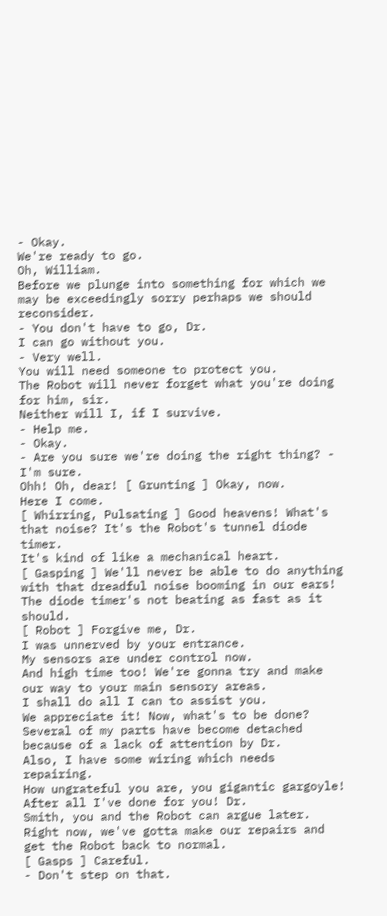- Okay.
We're ready to go.
Oh, William.
Before we plunge into something for which we may be exceedingly sorry perhaps we should reconsider.
- You don't have to go, Dr.
I can go without you.
- Very well.
You will need someone to protect you.
The Robot will never forget what you're doing for him, sir.
Neither will I, if I survive.
- Help me.
- Okay.
- Are you sure we're doing the right thing? - I'm sure.
Ohh! Oh, dear! [ Grunting ] Okay, now.
Here I come.
[ Whirring, Pulsating ] Good heavens! What's that noise? It's the Robot's tunnel diode timer.
It's kind of like a mechanical heart.
[ Gasping ] We'll never be able to do anything with that dreadful noise booming in our ears! The diode timer's not beating as fast as it should.
[ Robot ] Forgive me, Dr.
I was unnerved by your entrance.
My sensors are under control now.
And high time too! We're gonna try and make our way to your main sensory areas.
I shall do all I can to assist you.
We appreciate it! Now, what's to be done? Several of my parts have become detached because of a lack of attention by Dr.
Also, I have some wiring which needs repairing.
How ungrateful you are, you gigantic gargoyle! After all I've done for you! Dr.
Smith, you and the Robot can argue later.
Right now, we've gotta make our repairs and get the Robot back to normal.
[ Gasps ] Careful.
- Don't step on that.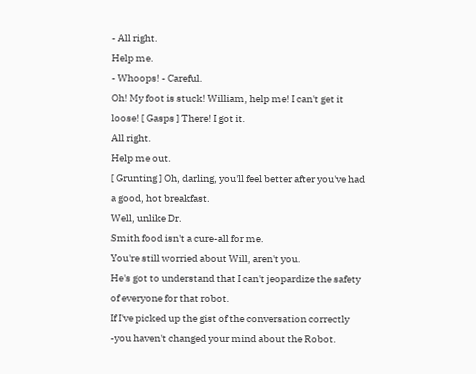- All right.
Help me.
- Whoops! - Careful.
Oh! My foot is stuck! William, help me! I can't get it loose! [ Gasps ] There! I got it.
All right.
Help me out.
[ Grunting ] Oh, darling, you'll feel better after you've had a good, hot breakfast.
Well, unlike Dr.
Smith food isn't a cure-all for me.
You're still worried about Will, aren't you.
He's got to understand that I can't jeopardize the safety of everyone for that robot.
If I've picked up the gist of the conversation correctly -you haven't changed your mind about the Robot.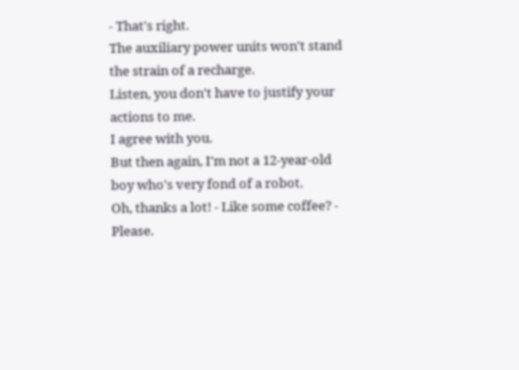- That's right.
The auxiliary power units won't stand the strain of a recharge.
Listen, you don't have to justify your actions to me.
I agree with you.
But then again, I'm not a 12-year-old boy who's very fond of a robot.
Oh, thanks a lot! - Like some coffee? - Please.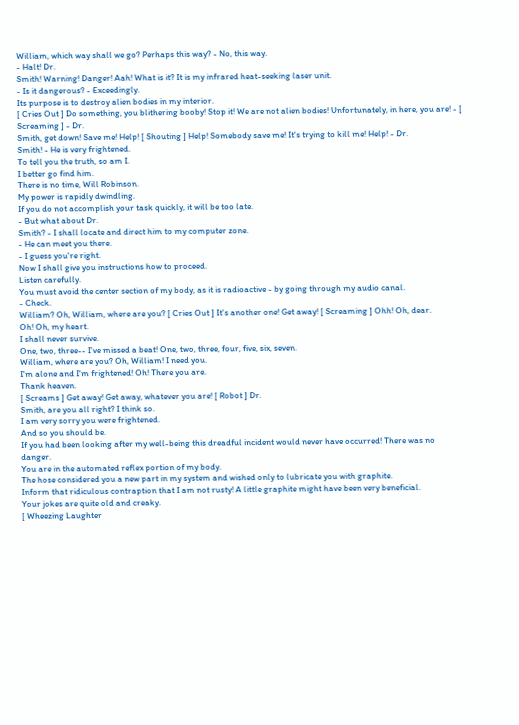William, which way shall we go? Perhaps this way? - No, this way.
- Halt! Dr.
Smith! Warning! Danger! Aah! What is it? It is my infrared heat-seeking laser unit.
- Is it dangerous? - Exceedingly.
Its purpose is to destroy alien bodies in my interior.
[ Cries Out ] Do something, you blithering booby! Stop it! We are not alien bodies! Unfortunately, in here, you are! - [ Screaming ] - Dr.
Smith, get down! Save me! Help! [ Shouting ] Help! Somebody save me! It's trying to kill me! Help! - Dr.
Smith! - He is very frightened.
To tell you the truth, so am I.
I better go find him.
There is no time, Will Robinson.
My power is rapidly dwindling.
If you do not accomplish your task quickly, it will be too late.
- But what about Dr.
Smith? - I shall locate and direct him to my computer zone.
- He can meet you there.
- I guess you're right.
Now I shall give you instructions how to proceed.
Listen carefully.
You must avoid the center section of my body, as it is radioactive - by going through my audio canal.
- Check.
William? Oh, William, where are you? [ Cries Out ] It's another one! Get away! [ Screaming ] Ohh! Oh, dear.
Oh! Oh, my heart.
I shall never survive.
One, two, three-- I've missed a beat! One, two, three, four, five, six, seven.
William, where are you? Oh, William! I need you.
I'm alone and I'm frightened! Oh! There you are.
Thank heaven.
[ Screams ] Get away! Get away, whatever you are! [ Robot ] Dr.
Smith, are you all right? I think so.
I am very sorry you were frightened.
And so you should be.
If you had been looking after my well-being this dreadful incident would never have occurred! There was no danger.
You are in the automated reflex portion of my body.
The hose considered you a new part in my system and wished only to lubricate you with graphite.
Inform that ridiculous contraption that I am not rusty! A little graphite might have been very beneficial.
Your jokes are quite old and creaky.
[ Wheezing Laughter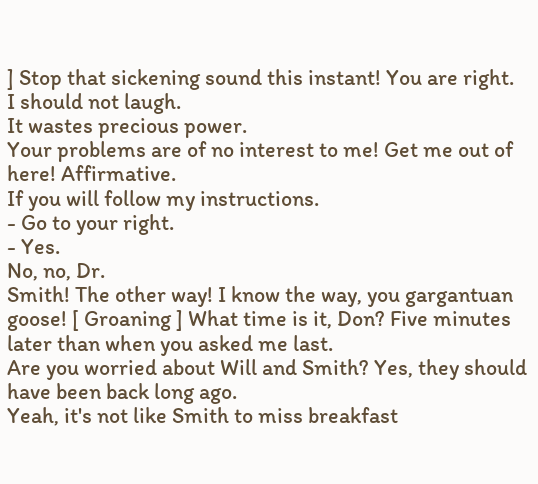] Stop that sickening sound this instant! You are right.
I should not laugh.
It wastes precious power.
Your problems are of no interest to me! Get me out of here! Affirmative.
If you will follow my instructions.
- Go to your right.
- Yes.
No, no, Dr.
Smith! The other way! I know the way, you gargantuan goose! [ Groaning ] What time is it, Don? Five minutes later than when you asked me last.
Are you worried about Will and Smith? Yes, they should have been back long ago.
Yeah, it's not like Smith to miss breakfast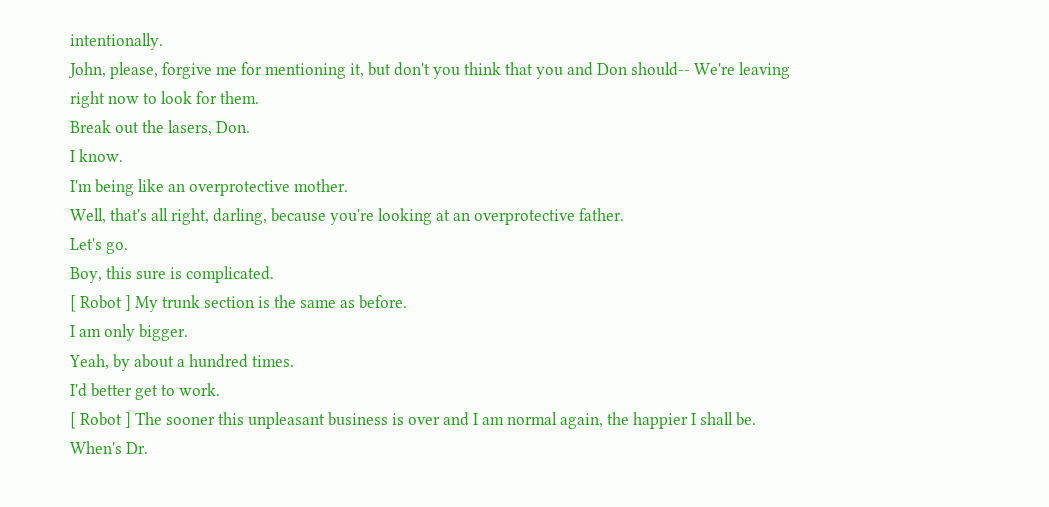intentionally.
John, please, forgive me for mentioning it, but don't you think that you and Don should-- We're leaving right now to look for them.
Break out the lasers, Don.
I know.
I'm being like an overprotective mother.
Well, that's all right, darling, because you're looking at an overprotective father.
Let's go.
Boy, this sure is complicated.
[ Robot ] My trunk section is the same as before.
I am only bigger.
Yeah, by about a hundred times.
I'd better get to work.
[ Robot ] The sooner this unpleasant business is over and I am normal again, the happier I shall be.
When's Dr.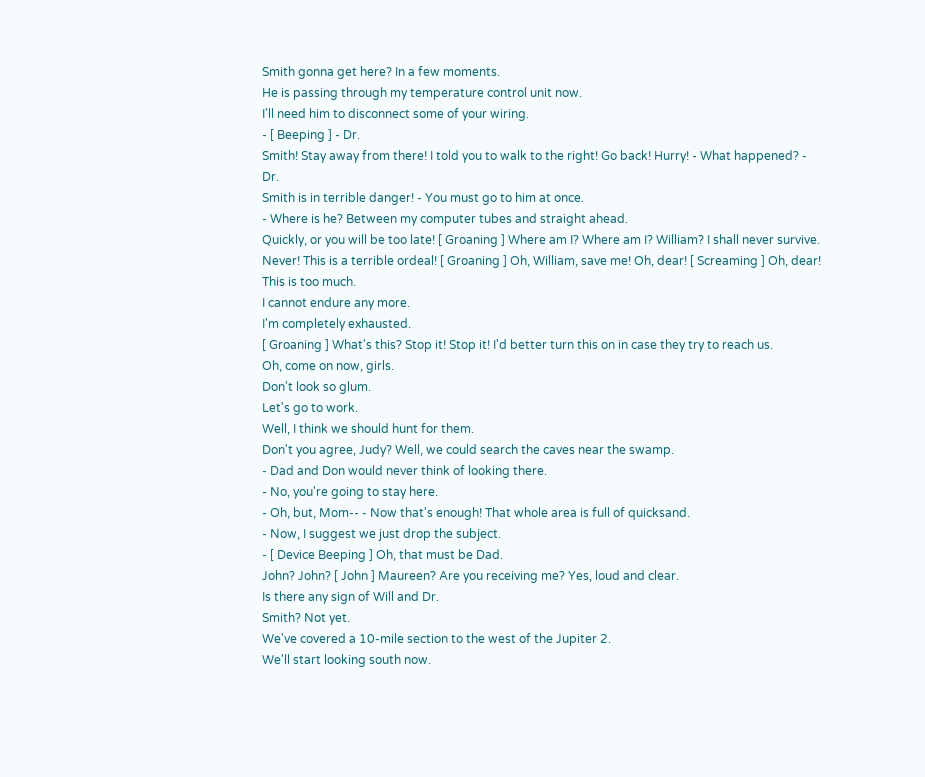Smith gonna get here? In a few moments.
He is passing through my temperature control unit now.
I'll need him to disconnect some of your wiring.
- [ Beeping ] - Dr.
Smith! Stay away from there! I told you to walk to the right! Go back! Hurry! - What happened? - Dr.
Smith is in terrible danger! - You must go to him at once.
- Where is he? Between my computer tubes and straight ahead.
Quickly, or you will be too late! [ Groaning ] Where am I? Where am I? William? I shall never survive.
Never! This is a terrible ordeal! [ Groaning ] Oh, William, save me! Oh, dear! [ Screaming ] Oh, dear! This is too much.
I cannot endure any more.
I'm completely exhausted.
[ Groaning ] What's this? Stop it! Stop it! I'd better turn this on in case they try to reach us.
Oh, come on now, girls.
Don't look so glum.
Let's go to work.
Well, I think we should hunt for them.
Don't you agree, Judy? Well, we could search the caves near the swamp.
- Dad and Don would never think of looking there.
- No, you're going to stay here.
- Oh, but, Mom-- - Now that's enough! That whole area is full of quicksand.
- Now, I suggest we just drop the subject.
- [ Device Beeping ] Oh, that must be Dad.
John? John? [ John ] Maureen? Are you receiving me? Yes, loud and clear.
Is there any sign of Will and Dr.
Smith? Not yet.
We've covered a 10-mile section to the west of the Jupiter 2.
We'll start looking south now.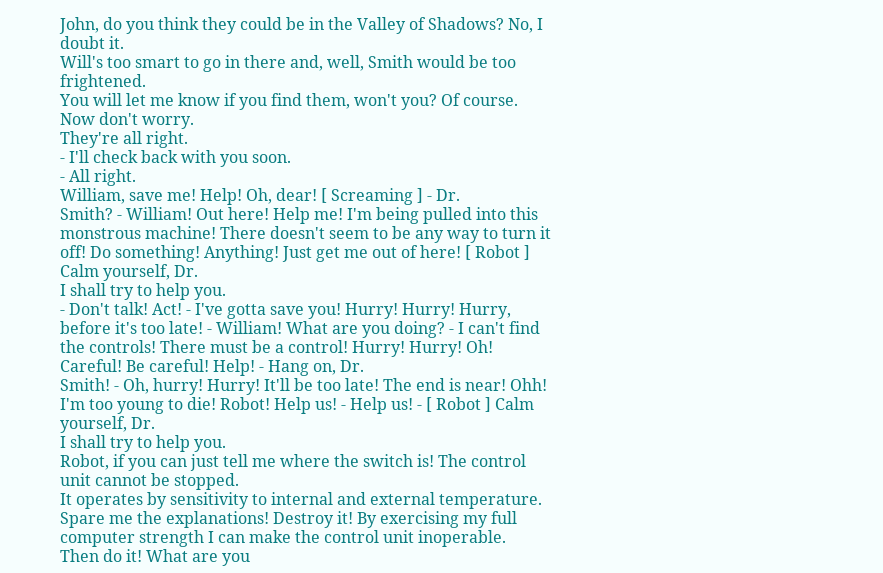John, do you think they could be in the Valley of Shadows? No, I doubt it.
Will's too smart to go in there and, well, Smith would be too frightened.
You will let me know if you find them, won't you? Of course.
Now don't worry.
They're all right.
- I'll check back with you soon.
- All right.
William, save me! Help! Oh, dear! [ Screaming ] - Dr.
Smith? - William! Out here! Help me! I'm being pulled into this monstrous machine! There doesn't seem to be any way to turn it off! Do something! Anything! Just get me out of here! [ Robot ] Calm yourself, Dr.
I shall try to help you.
- Don't talk! Act! - I've gotta save you! Hurry! Hurry! Hurry, before it's too late! - William! What are you doing? - I can't find the controls! There must be a control! Hurry! Hurry! Oh! Careful! Be careful! Help! - Hang on, Dr.
Smith! - Oh, hurry! Hurry! It'll be too late! The end is near! Ohh! I'm too young to die! Robot! Help us! - Help us! - [ Robot ] Calm yourself, Dr.
I shall try to help you.
Robot, if you can just tell me where the switch is! The control unit cannot be stopped.
It operates by sensitivity to internal and external temperature.
Spare me the explanations! Destroy it! By exercising my full computer strength I can make the control unit inoperable.
Then do it! What are you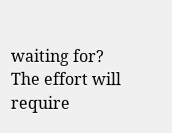waiting for? The effort will require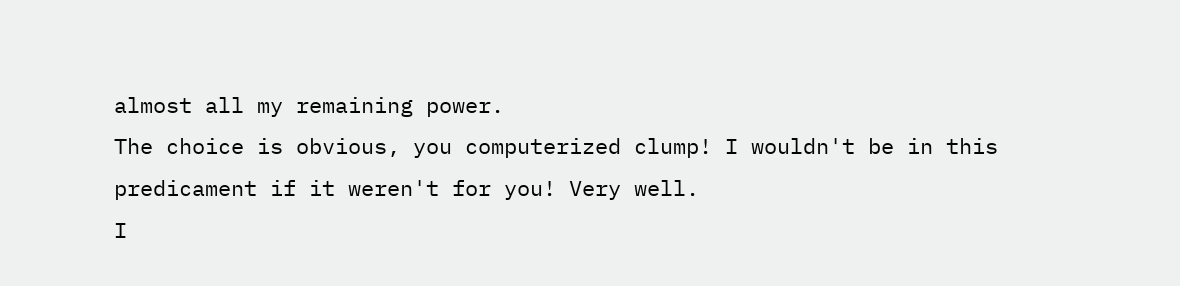almost all my remaining power.
The choice is obvious, you computerized clump! I wouldn't be in this predicament if it weren't for you! Very well.
I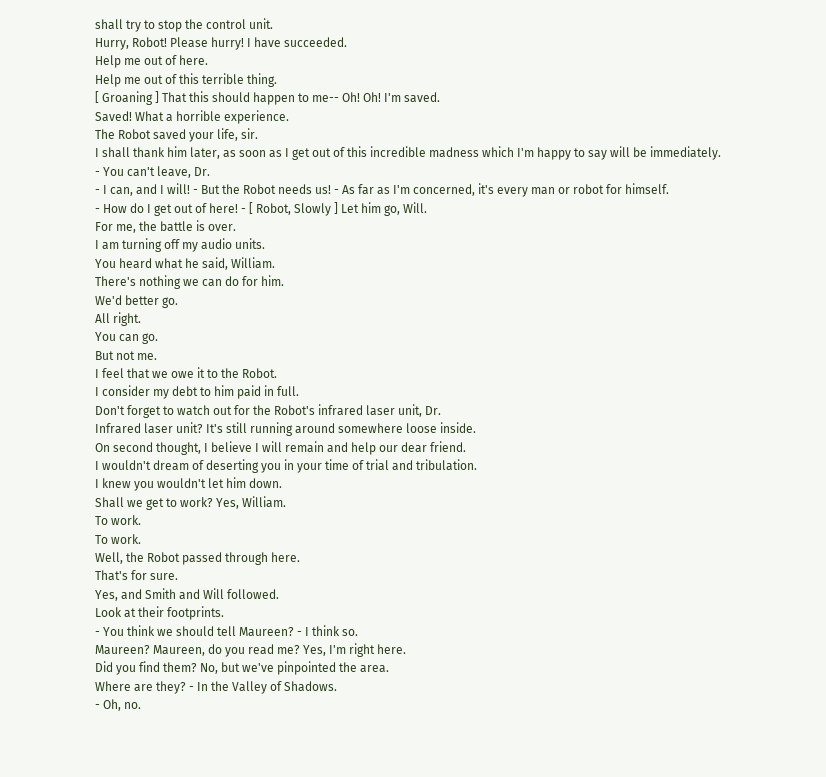shall try to stop the control unit.
Hurry, Robot! Please hurry! I have succeeded.
Help me out of here.
Help me out of this terrible thing.
[ Groaning ] That this should happen to me-- Oh! Oh! I'm saved.
Saved! What a horrible experience.
The Robot saved your life, sir.
I shall thank him later, as soon as I get out of this incredible madness which I'm happy to say will be immediately.
- You can't leave, Dr.
- I can, and I will! - But the Robot needs us! - As far as I'm concerned, it's every man or robot for himself.
- How do I get out of here! - [ Robot, Slowly ] Let him go, Will.
For me, the battle is over.
I am turning off my audio units.
You heard what he said, William.
There's nothing we can do for him.
We'd better go.
All right.
You can go.
But not me.
I feel that we owe it to the Robot.
I consider my debt to him paid in full.
Don't forget to watch out for the Robot's infrared laser unit, Dr.
Infrared laser unit? It's still running around somewhere loose inside.
On second thought, I believe I will remain and help our dear friend.
I wouldn't dream of deserting you in your time of trial and tribulation.
I knew you wouldn't let him down.
Shall we get to work? Yes, William.
To work.
To work.
Well, the Robot passed through here.
That's for sure.
Yes, and Smith and Will followed.
Look at their footprints.
- You think we should tell Maureen? - I think so.
Maureen? Maureen, do you read me? Yes, I'm right here.
Did you find them? No, but we've pinpointed the area.
Where are they? - In the Valley of Shadows.
- Oh, no.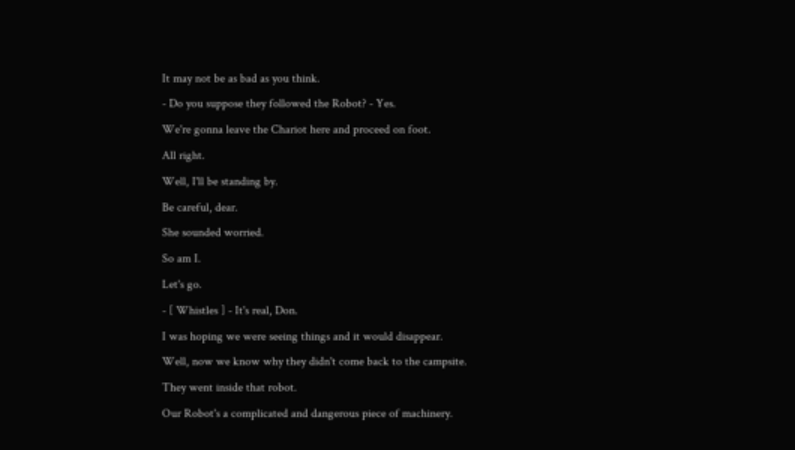It may not be as bad as you think.
- Do you suppose they followed the Robot? - Yes.
We're gonna leave the Chariot here and proceed on foot.
All right.
Well, I'll be standing by.
Be careful, dear.
She sounded worried.
So am I.
Let's go.
- [ Whistles ] - It's real, Don.
I was hoping we were seeing things and it would disappear.
Well, now we know why they didn't come back to the campsite.
They went inside that robot.
Our Robot's a complicated and dangerous piece of machinery.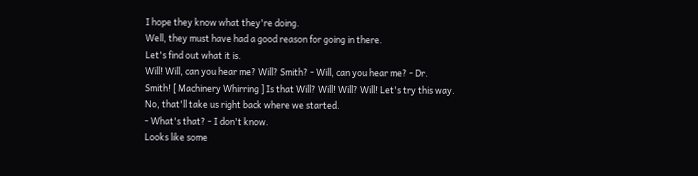I hope they know what they're doing.
Well, they must have had a good reason for going in there.
Let's find out what it is.
Will! Will, can you hear me? Will? Smith? - Will, can you hear me? - Dr.
Smith! [ Machinery Whirring ] Is that Will? Will! Will? Will! Let's try this way.
No, that'll take us right back where we started.
- What's that? - I don't know.
Looks like some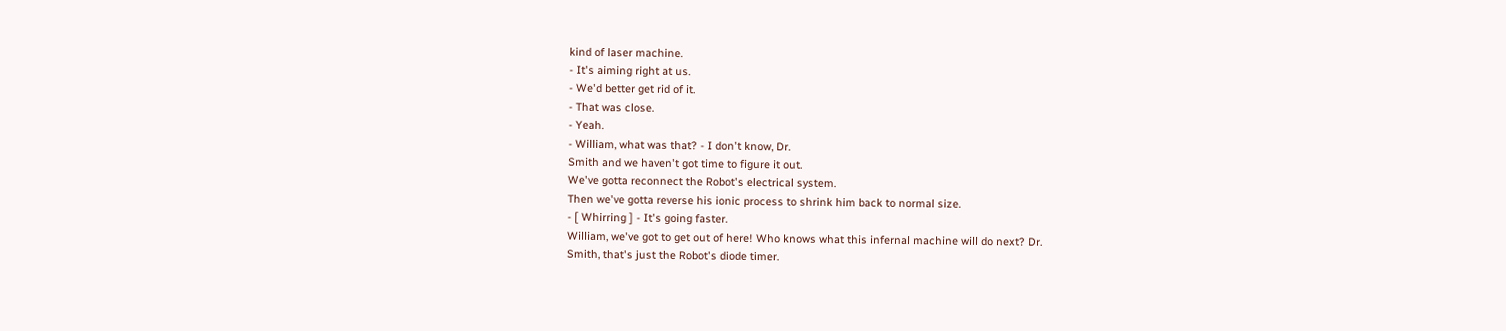kind of laser machine.
- It's aiming right at us.
- We'd better get rid of it.
- That was close.
- Yeah.
- William, what was that? - I don't know, Dr.
Smith and we haven't got time to figure it out.
We've gotta reconnect the Robot's electrical system.
Then we've gotta reverse his ionic process to shrink him back to normal size.
- [ Whirring ] - It's going faster.
William, we've got to get out of here! Who knows what this infernal machine will do next? Dr.
Smith, that's just the Robot's diode timer.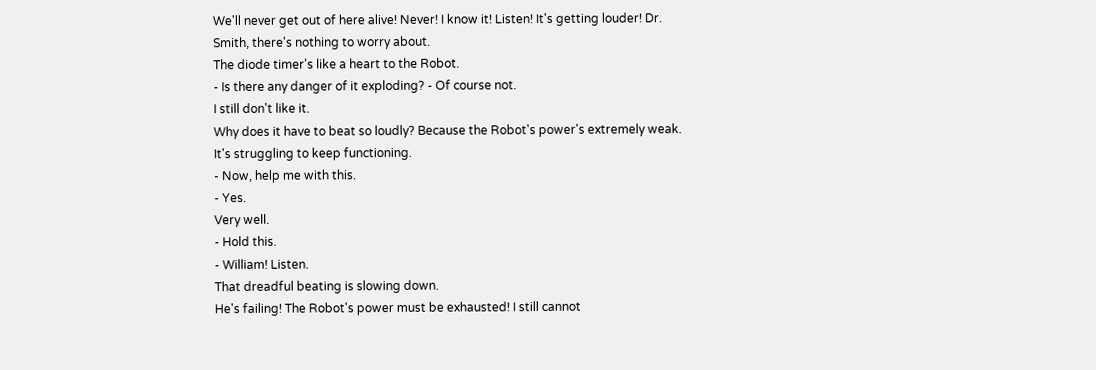We'll never get out of here alive! Never! I know it! Listen! It's getting louder! Dr.
Smith, there's nothing to worry about.
The diode timer's like a heart to the Robot.
- Is there any danger of it exploding? - Of course not.
I still don't like it.
Why does it have to beat so loudly? Because the Robot's power's extremely weak.
It's struggling to keep functioning.
- Now, help me with this.
- Yes.
Very well.
- Hold this.
- William! Listen.
That dreadful beating is slowing down.
He's failing! The Robot's power must be exhausted! I still cannot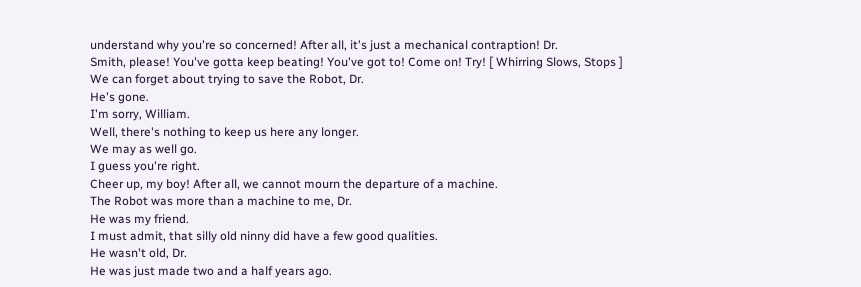understand why you're so concerned! After all, it's just a mechanical contraption! Dr.
Smith, please! You've gotta keep beating! You've got to! Come on! Try! [ Whirring Slows, Stops ] We can forget about trying to save the Robot, Dr.
He's gone.
I'm sorry, William.
Well, there's nothing to keep us here any longer.
We may as well go.
I guess you're right.
Cheer up, my boy! After all, we cannot mourn the departure of a machine.
The Robot was more than a machine to me, Dr.
He was my friend.
I must admit, that silly old ninny did have a few good qualities.
He wasn't old, Dr.
He was just made two and a half years ago.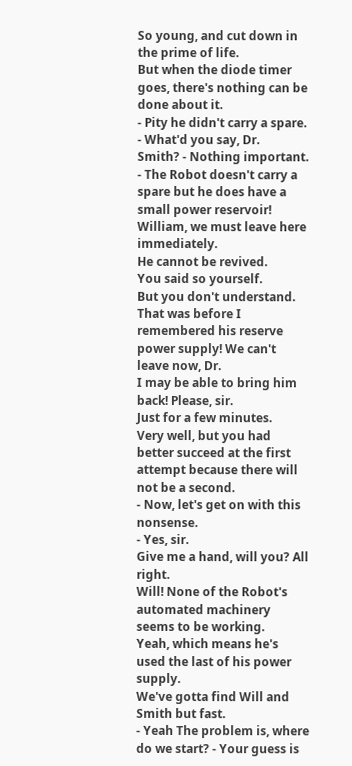So young, and cut down in the prime of life.
But when the diode timer goes, there's nothing can be done about it.
- Pity he didn't carry a spare.
- What'd you say, Dr.
Smith? - Nothing important.
- The Robot doesn't carry a spare but he does have a small power reservoir! William, we must leave here immediately.
He cannot be revived.
You said so yourself.
But you don't understand.
That was before I remembered his reserve power supply! We can't leave now, Dr.
I may be able to bring him back! Please, sir.
Just for a few minutes.
Very well, but you had better succeed at the first attempt because there will not be a second.
- Now, let's get on with this nonsense.
- Yes, sir.
Give me a hand, will you? All right.
Will! None of the Robot's automated machinery seems to be working.
Yeah, which means he's used the last of his power supply.
We've gotta find Will and Smith but fast.
- Yeah The problem is, where do we start? - Your guess is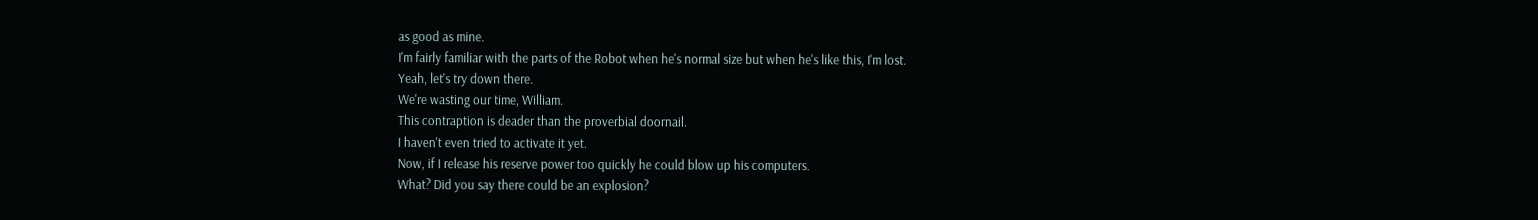as good as mine.
I'm fairly familiar with the parts of the Robot when he's normal size but when he's like this, I'm lost.
Yeah, let's try down there.
We're wasting our time, William.
This contraption is deader than the proverbial doornail.
I haven't even tried to activate it yet.
Now, if I release his reserve power too quickly he could blow up his computers.
What? Did you say there could be an explosion?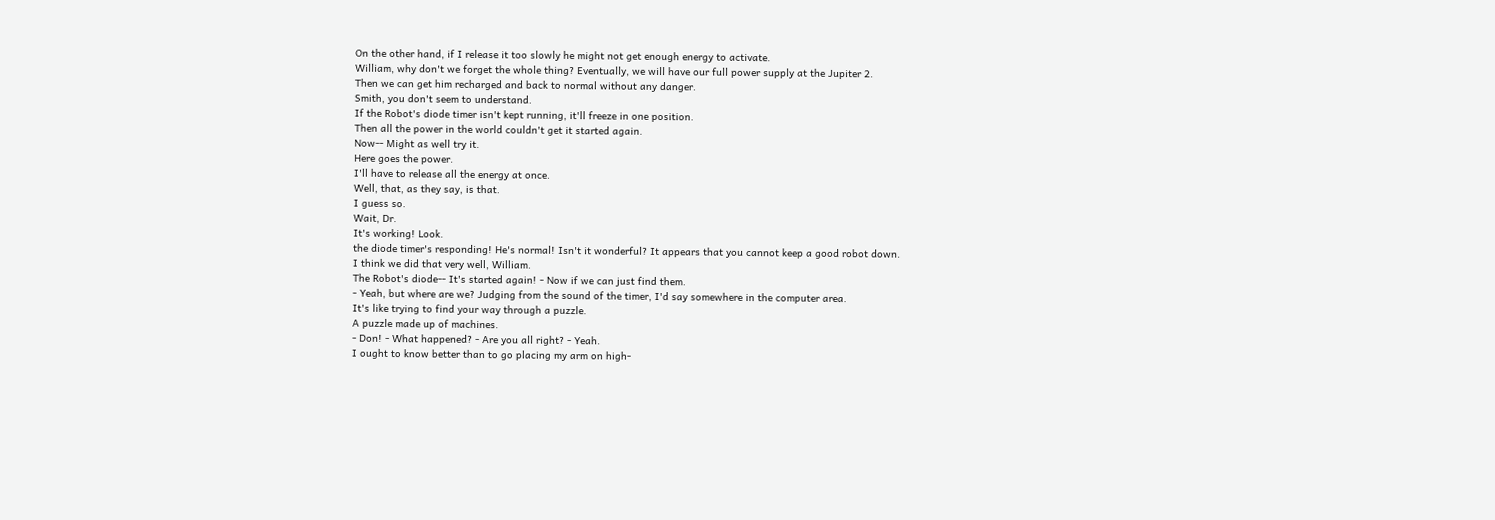On the other hand, if I release it too slowly he might not get enough energy to activate.
William, why don't we forget the whole thing? Eventually, we will have our full power supply at the Jupiter 2.
Then we can get him recharged and back to normal without any danger.
Smith, you don't seem to understand.
If the Robot's diode timer isn't kept running, it'll freeze in one position.
Then all the power in the world couldn't get it started again.
Now-- Might as well try it.
Here goes the power.
I'll have to release all the energy at once.
Well, that, as they say, is that.
I guess so.
Wait, Dr.
It's working! Look.
the diode timer's responding! He's normal! Isn't it wonderful? It appears that you cannot keep a good robot down.
I think we did that very well, William.
The Robot's diode-- It's started again! - Now if we can just find them.
- Yeah, but where are we? Judging from the sound of the timer, I'd say somewhere in the computer area.
It's like trying to find your way through a puzzle.
A puzzle made up of machines.
- Don! - What happened? - Are you all right? - Yeah.
I ought to know better than to go placing my arm on high-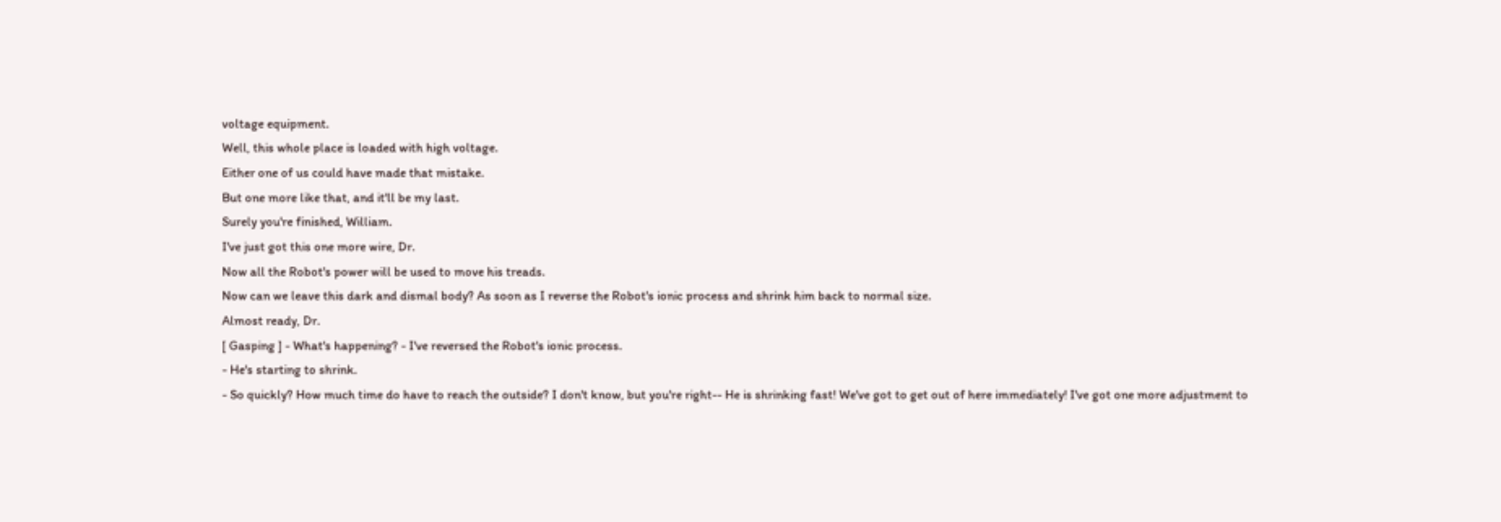voltage equipment.
Well, this whole place is loaded with high voltage.
Either one of us could have made that mistake.
But one more like that, and it'll be my last.
Surely you're finished, William.
I've just got this one more wire, Dr.
Now all the Robot's power will be used to move his treads.
Now can we leave this dark and dismal body? As soon as I reverse the Robot's ionic process and shrink him back to normal size.
Almost ready, Dr.
[ Gasping ] - What's happening? - I've reversed the Robot's ionic process.
- He's starting to shrink.
- So quickly? How much time do have to reach the outside? I don't know, but you're right-- He is shrinking fast! We've got to get out of here immediately! I've got one more adjustment to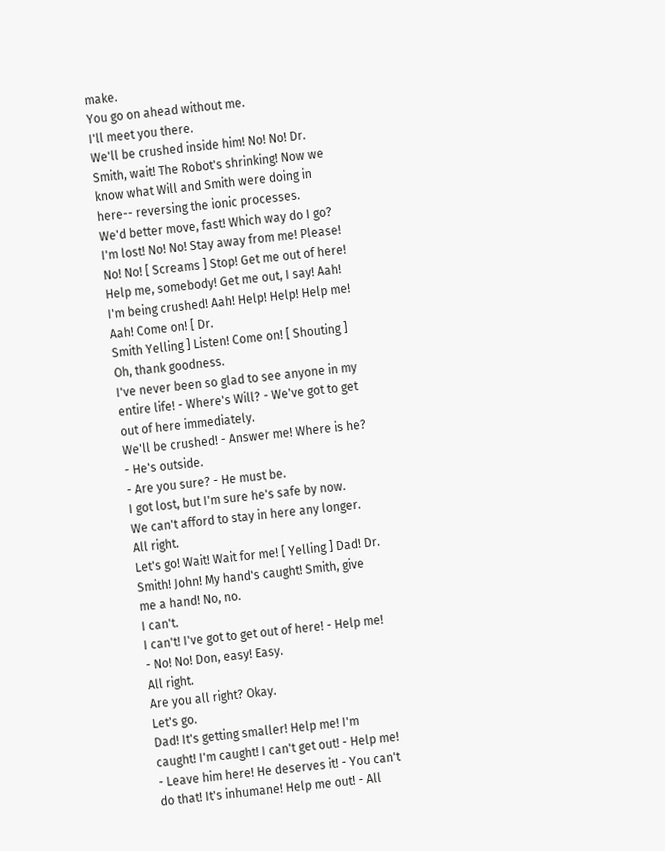make.
You go on ahead without me.
I'll meet you there.
We'll be crushed inside him! No! No! Dr.
Smith, wait! The Robot's shrinking! Now we know what Will and Smith were doing in here-- reversing the ionic processes.
We'd better move, fast! Which way do I go? I'm lost! No! No! Stay away from me! Please! No! No! [ Screams ] Stop! Get me out of here! Help me, somebody! Get me out, I say! Aah! I'm being crushed! Aah! Help! Help! Help me! Aah! Come on! [ Dr.
Smith Yelling ] Listen! Come on! [ Shouting ] Oh, thank goodness.
I've never been so glad to see anyone in my entire life! - Where's Will? - We've got to get out of here immediately.
We'll be crushed! - Answer me! Where is he? - He's outside.
- Are you sure? - He must be.
I got lost, but I'm sure he's safe by now.
We can't afford to stay in here any longer.
All right.
Let's go! Wait! Wait for me! [ Yelling ] Dad! Dr.
Smith! John! My hand's caught! Smith, give me a hand! No, no.
I can't.
I can't! I've got to get out of here! - Help me! - No! No! Don, easy! Easy.
All right.
Are you all right? Okay.
Let's go.
Dad! It's getting smaller! Help me! I'm caught! I'm caught! I can't get out! - Help me! - Leave him here! He deserves it! - You can't do that! It's inhumane! Help me out! - All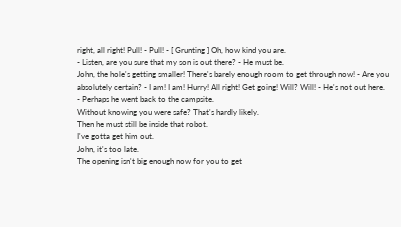right, all right! Pull! - Pull! - [ Grunting ] Oh, how kind you are.
- Listen, are you sure that my son is out there? - He must be.
John, the hole's getting smaller! There's barely enough room to get through now! - Are you absolutely certain? - I am! I am! Hurry! All right! Get going! Will? Will! - He's not out here.
- Perhaps he went back to the campsite.
Without knowing you were safe? That's hardly likely.
Then he must still be inside that robot.
I've gotta get him out.
John, it's too late.
The opening isn't big enough now for you to get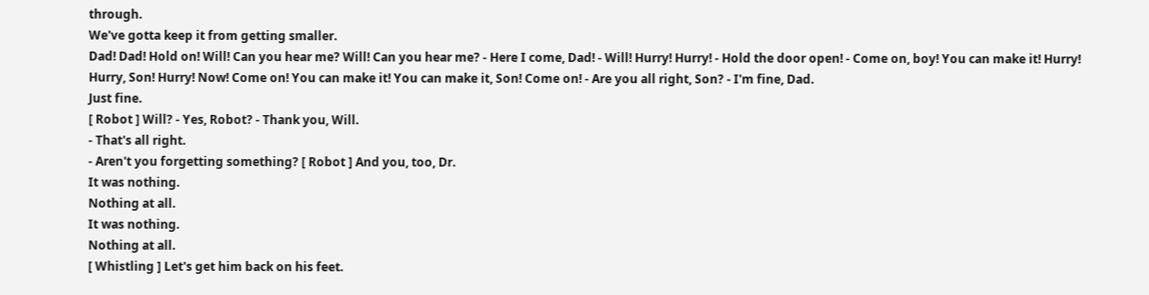through.
We've gotta keep it from getting smaller.
Dad! Dad! Hold on! Will! Can you hear me? Will! Can you hear me? - Here I come, Dad! - Will! Hurry! Hurry! - Hold the door open! - Come on, boy! You can make it! Hurry! Hurry, Son! Hurry! Now! Come on! You can make it! You can make it, Son! Come on! - Are you all right, Son? - I'm fine, Dad.
Just fine.
[ Robot ] Will? - Yes, Robot? - Thank you, Will.
- That's all right.
- Aren't you forgetting something? [ Robot ] And you, too, Dr.
It was nothing.
Nothing at all.
It was nothing.
Nothing at all.
[ Whistling ] Let's get him back on his feet.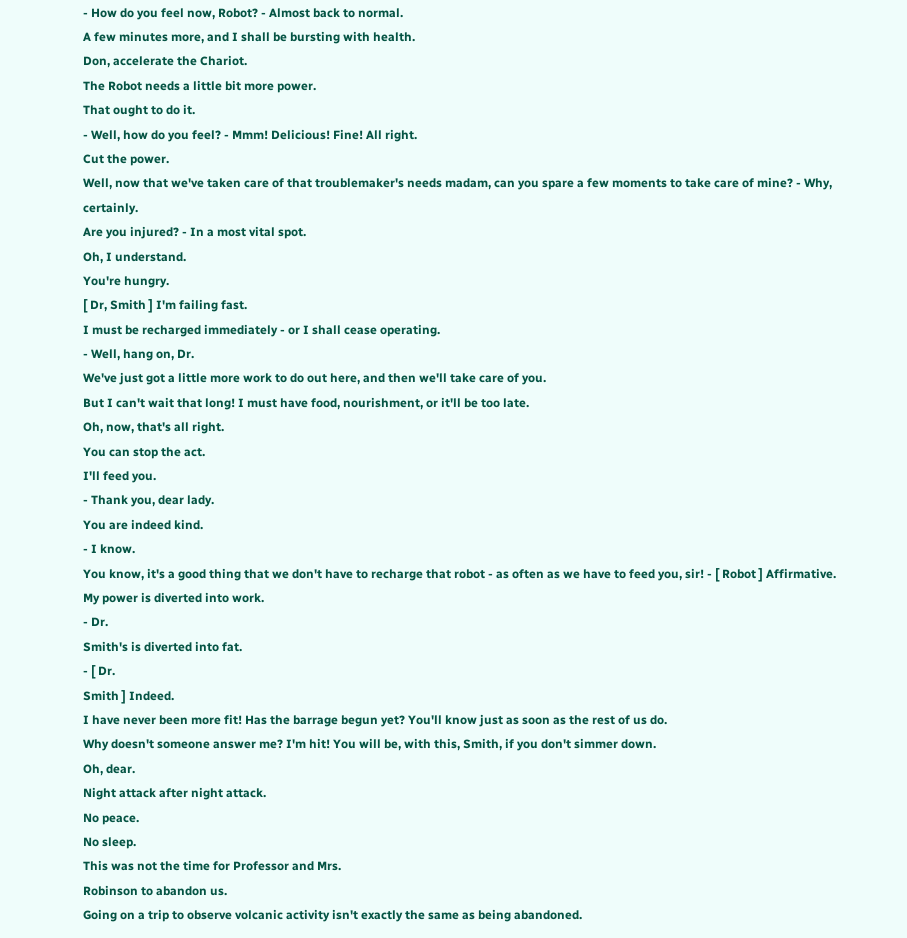- How do you feel now, Robot? - Almost back to normal.
A few minutes more, and I shall be bursting with health.
Don, accelerate the Chariot.
The Robot needs a little bit more power.
That ought to do it.
- Well, how do you feel? - Mmm! Delicious! Fine! All right.
Cut the power.
Well, now that we've taken care of that troublemaker's needs madam, can you spare a few moments to take care of mine? - Why, certainly.
Are you injured? - In a most vital spot.
Oh, I understand.
You're hungry.
[ Dr, Smith ] I'm failing fast.
I must be recharged immediately - or I shall cease operating.
- Well, hang on, Dr.
We've just got a little more work to do out here, and then we'll take care of you.
But I can't wait that long! I must have food, nourishment, or it'll be too late.
Oh, now, that's all right.
You can stop the act.
I'll feed you.
- Thank you, dear lady.
You are indeed kind.
- I know.
You know, it's a good thing that we don't have to recharge that robot - as often as we have to feed you, sir! - [ Robot ] Affirmative.
My power is diverted into work.
- Dr.
Smith's is diverted into fat.
- [ Dr.
Smith ] Indeed.
I have never been more fit! Has the barrage begun yet? You'll know just as soon as the rest of us do.
Why doesn't someone answer me? I'm hit! You will be, with this, Smith, if you don't simmer down.
Oh, dear.
Night attack after night attack.
No peace.
No sleep.
This was not the time for Professor and Mrs.
Robinson to abandon us.
Going on a trip to observe volcanic activity isn't exactly the same as being abandoned.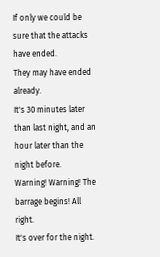If only we could be sure that the attacks have ended.
They may have ended already.
It's 30 minutes later than last night, and an hour later than the night before.
Warning! Warning! The barrage begins! All right.
It's over for the night.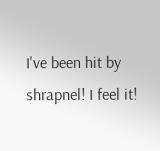I've been hit by shrapnel! I feel it!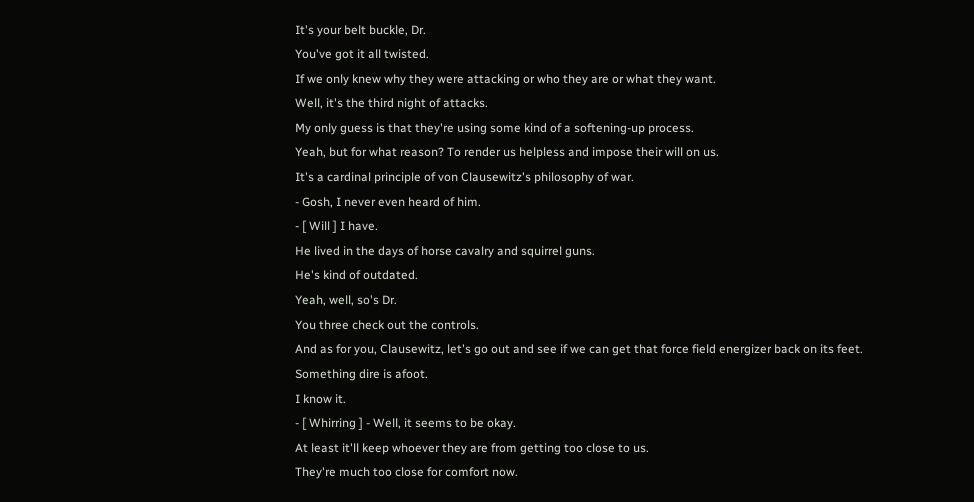It's your belt buckle, Dr.
You've got it all twisted.
If we only knew why they were attacking or who they are or what they want.
Well, it's the third night of attacks.
My only guess is that they're using some kind of a softening-up process.
Yeah, but for what reason? To render us helpless and impose their will on us.
It's a cardinal principle of von Clausewitz's philosophy of war.
- Gosh, I never even heard of him.
- [ Will ] I have.
He lived in the days of horse cavalry and squirrel guns.
He's kind of outdated.
Yeah, well, so's Dr.
You three check out the controls.
And as for you, Clausewitz, let's go out and see if we can get that force field energizer back on its feet.
Something dire is afoot.
I know it.
- [ Whirring ] - Well, it seems to be okay.
At least it'll keep whoever they are from getting too close to us.
They're much too close for comfort now.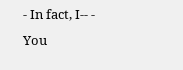- In fact, I-- - You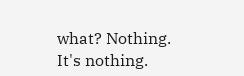what? Nothing.
It's nothing.